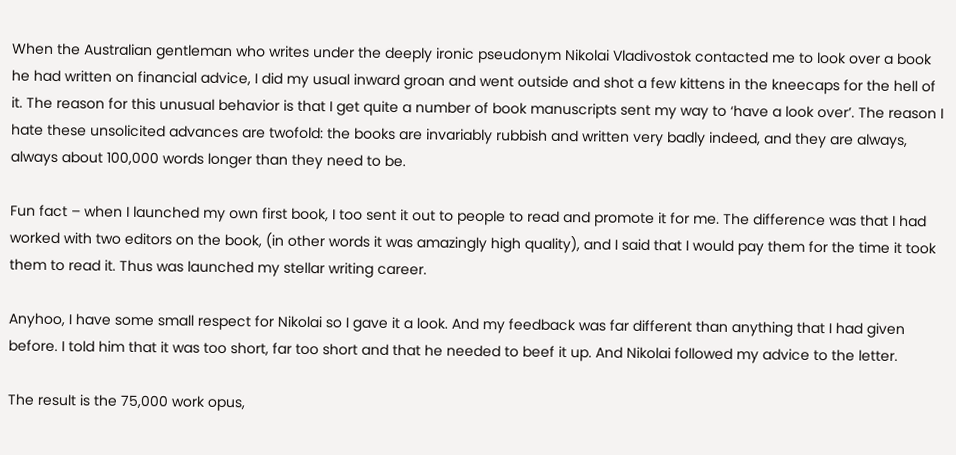When the Australian gentleman who writes under the deeply ironic pseudonym Nikolai Vladivostok contacted me to look over a book he had written on financial advice, I did my usual inward groan and went outside and shot a few kittens in the kneecaps for the hell of it. The reason for this unusual behavior is that I get quite a number of book manuscripts sent my way to ‘have a look over’. The reason I hate these unsolicited advances are twofold: the books are invariably rubbish and written very badly indeed, and they are always, always about 100,000 words longer than they need to be.

Fun fact – when I launched my own first book, I too sent it out to people to read and promote it for me. The difference was that I had worked with two editors on the book, (in other words it was amazingly high quality), and I said that I would pay them for the time it took them to read it. Thus was launched my stellar writing career.

Anyhoo, I have some small respect for Nikolai so I gave it a look. And my feedback was far different than anything that I had given before. I told him that it was too short, far too short and that he needed to beef it up. And Nikolai followed my advice to the letter.

The result is the 75,000 work opus,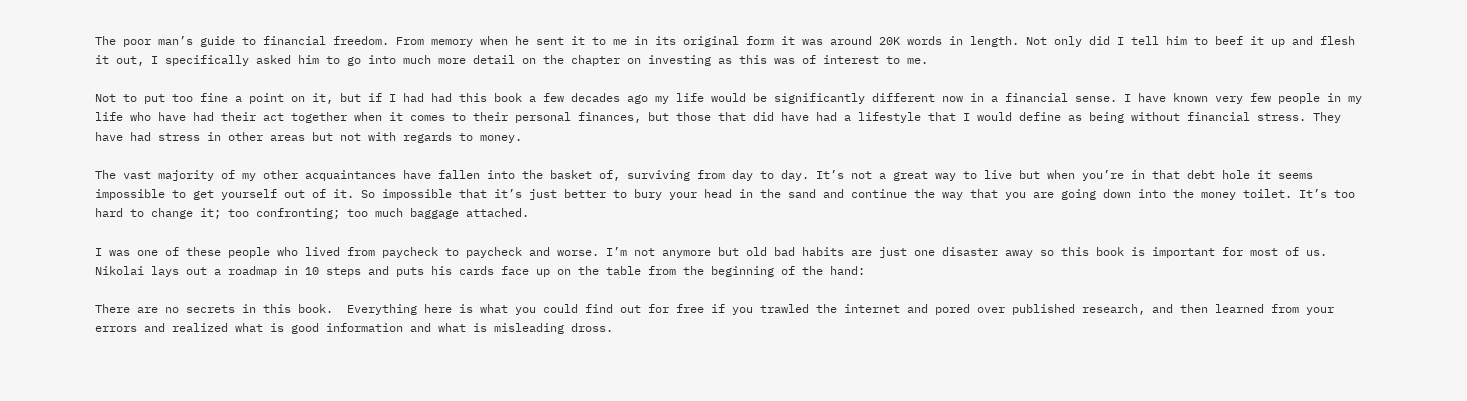The poor man’s guide to financial freedom. From memory when he sent it to me in its original form it was around 20K words in length. Not only did I tell him to beef it up and flesh it out, I specifically asked him to go into much more detail on the chapter on investing as this was of interest to me.

Not to put too fine a point on it, but if I had had this book a few decades ago my life would be significantly different now in a financial sense. I have known very few people in my life who have had their act together when it comes to their personal finances, but those that did have had a lifestyle that I would define as being without financial stress. They have had stress in other areas but not with regards to money.

The vast majority of my other acquaintances have fallen into the basket of, surviving from day to day. It’s not a great way to live but when you’re in that debt hole it seems impossible to get yourself out of it. So impossible that it’s just better to bury your head in the sand and continue the way that you are going down into the money toilet. It’s too hard to change it; too confronting; too much baggage attached.

I was one of these people who lived from paycheck to paycheck and worse. I’m not anymore but old bad habits are just one disaster away so this book is important for most of us. Nikolai lays out a roadmap in 10 steps and puts his cards face up on the table from the beginning of the hand:

There are no secrets in this book.  Everything here is what you could find out for free if you trawled the internet and pored over published research, and then learned from your errors and realized what is good information and what is misleading dross.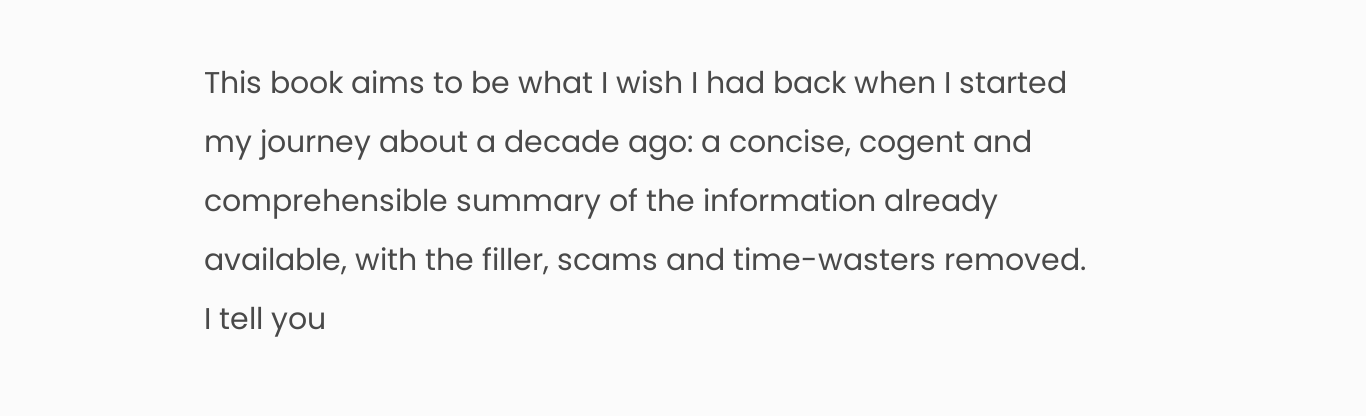This book aims to be what I wish I had back when I started my journey about a decade ago: a concise, cogent and comprehensible summary of the information already available, with the filler, scams and time-wasters removed.  I tell you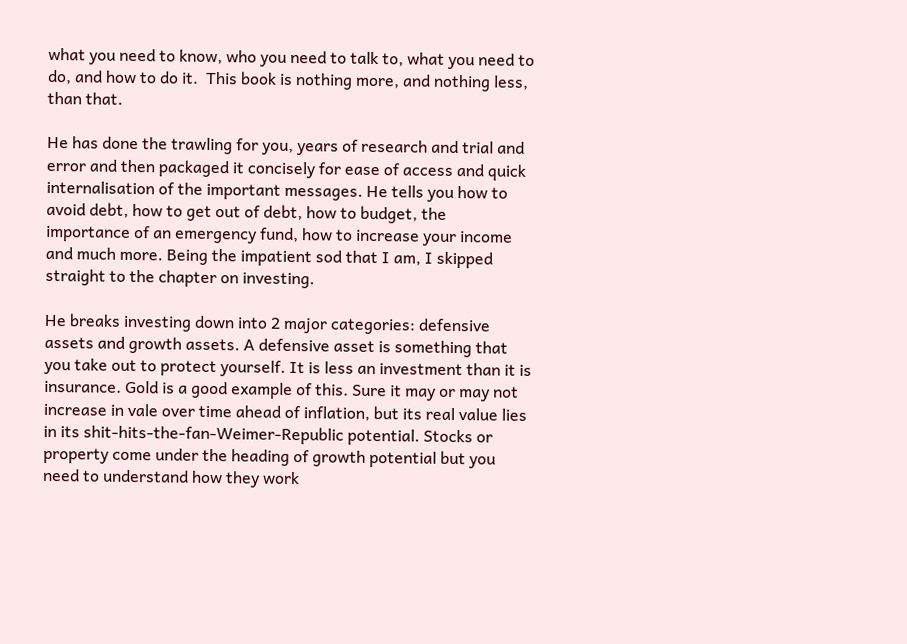what you need to know, who you need to talk to, what you need to do, and how to do it.  This book is nothing more, and nothing less, than that.

He has done the trawling for you, years of research and trial and error and then packaged it concisely for ease of access and quick internalisation of the important messages. He tells you how to avoid debt, how to get out of debt, how to budget, the importance of an emergency fund, how to increase your income and much more. Being the impatient sod that I am, I skipped straight to the chapter on investing.

He breaks investing down into 2 major categories: defensive assets and growth assets. A defensive asset is something that you take out to protect yourself. It is less an investment than it is insurance. Gold is a good example of this. Sure it may or may not increase in vale over time ahead of inflation, but its real value lies in its shit-hits-the-fan-Weimer-Republic potential. Stocks or property come under the heading of growth potential but you need to understand how they work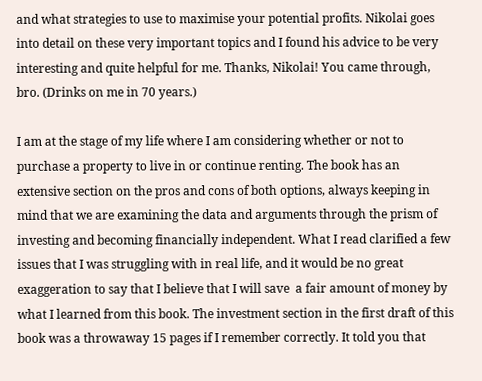and what strategies to use to maximise your potential profits. Nikolai goes into detail on these very important topics and I found his advice to be very interesting and quite helpful for me. Thanks, Nikolai! You came through, bro. (Drinks on me in 70 years.)

I am at the stage of my life where I am considering whether or not to purchase a property to live in or continue renting. The book has an extensive section on the pros and cons of both options, always keeping in mind that we are examining the data and arguments through the prism of investing and becoming financially independent. What I read clarified a few issues that I was struggling with in real life, and it would be no great exaggeration to say that I believe that I will save  a fair amount of money by what I learned from this book. The investment section in the first draft of this book was a throwaway 15 pages if I remember correctly. It told you that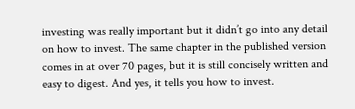investing was really important but it didn’t go into any detail on how to invest. The same chapter in the published version comes in at over 70 pages, but it is still concisely written and easy to digest. And yes, it tells you how to invest.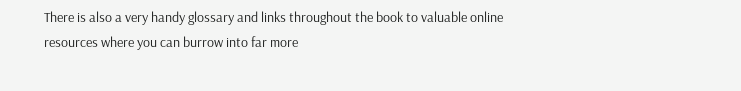There is also a very handy glossary and links throughout the book to valuable online resources where you can burrow into far more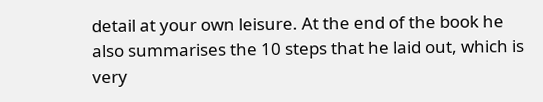detail at your own leisure. At the end of the book he also summarises the 10 steps that he laid out, which is very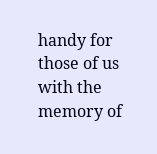handy for those of us with the memory of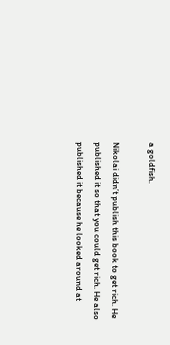a goldfish.

Nikolai didn’t publish this book to get rich. He published it so that you could get rich. He also published it because he looked around at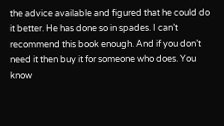the advice available and figured that he could do it better. He has done so in spades. I can’t recommend this book enough. And if you don’t need it then buy it for someone who does. You know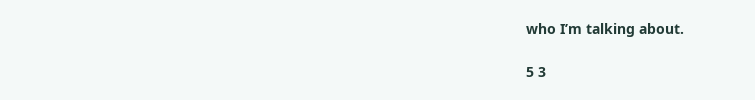who I’m talking about.

5 3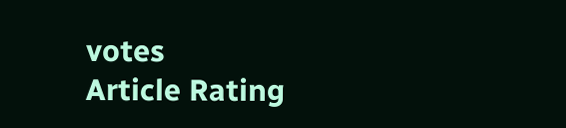votes
Article Rating